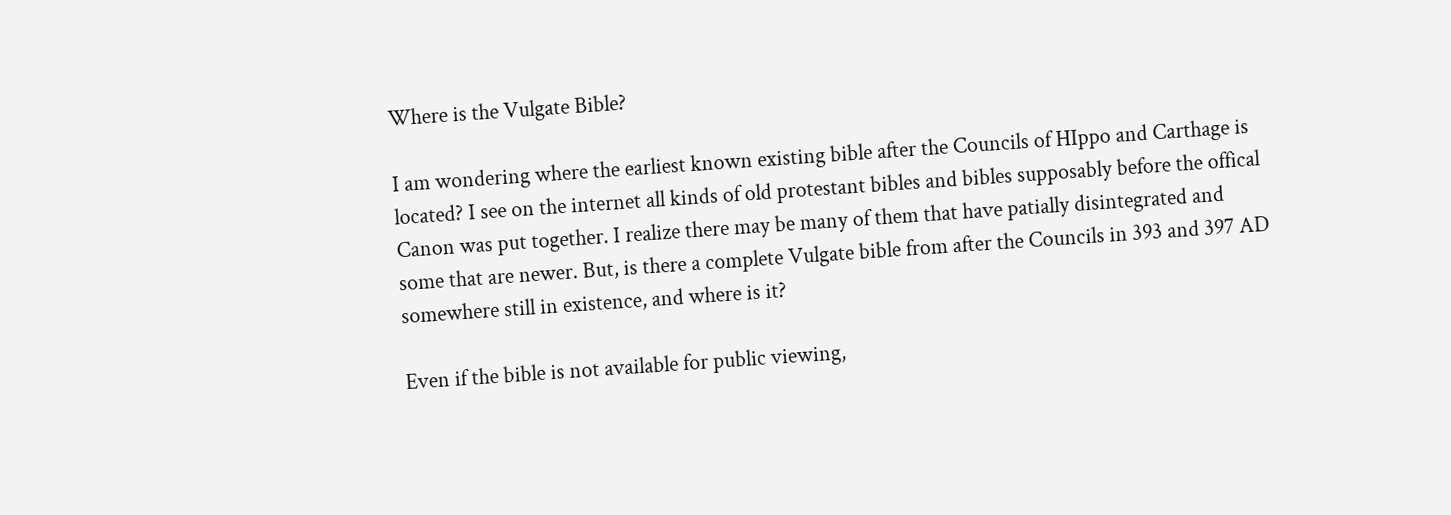Where is the Vulgate Bible?

I am wondering where the earliest known existing bible after the Councils of HIppo and Carthage is located? I see on the internet all kinds of old protestant bibles and bibles supposably before the offical Canon was put together. I realize there may be many of them that have patially disintegrated and some that are newer. But, is there a complete Vulgate bible from after the Councils in 393 and 397 AD somewhere still in existence, and where is it?

Even if the bible is not available for public viewing,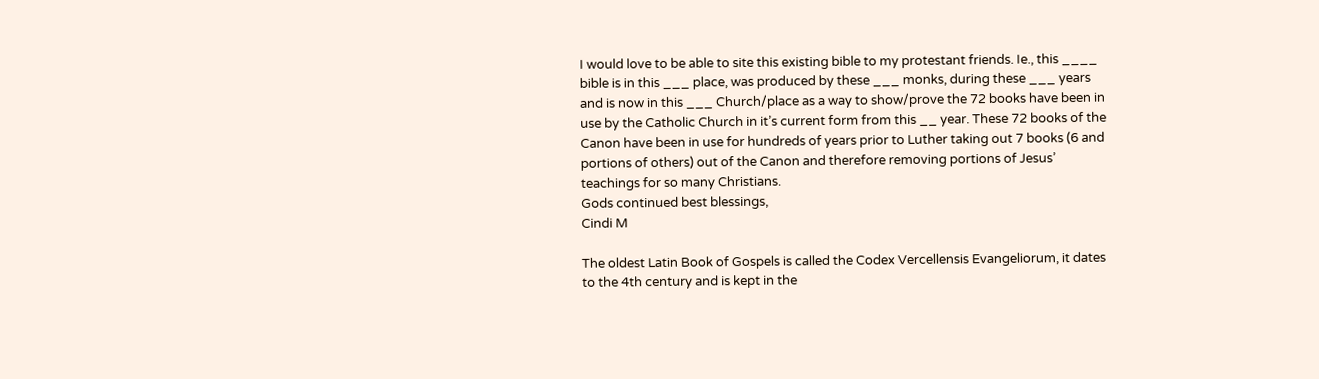I would love to be able to site this existing bible to my protestant friends. Ie., this ____ bible is in this ___ place, was produced by these ___ monks, during these ___ years and is now in this ___ Church/place as a way to show/prove the 72 books have been in use by the Catholic Church in it’s current form from this __ year. These 72 books of the Canon have been in use for hundreds of years prior to Luther taking out 7 books (6 and portions of others) out of the Canon and therefore removing portions of Jesus’ teachings for so many Christians.
Gods continued best blessings,
Cindi M

The oldest Latin Book of Gospels is called the Codex Vercellensis Evangeliorum, it dates to the 4th century and is kept in the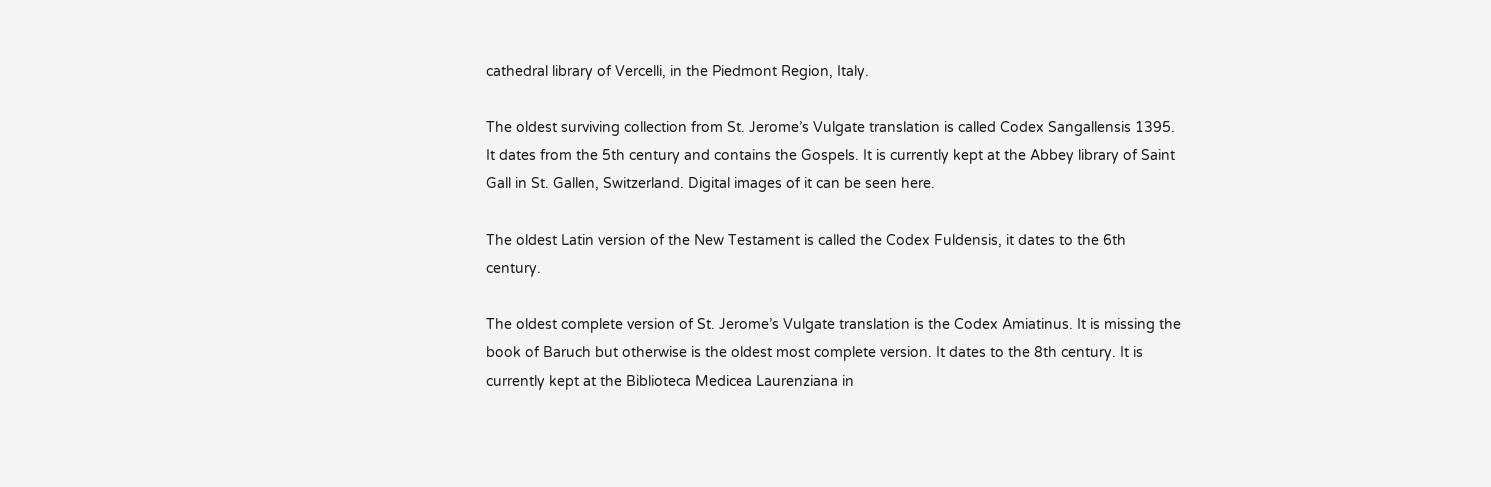cathedral library of Vercelli, in the Piedmont Region, Italy.

The oldest surviving collection from St. Jerome’s Vulgate translation is called Codex Sangallensis 1395. It dates from the 5th century and contains the Gospels. It is currently kept at the Abbey library of Saint Gall in St. Gallen, Switzerland. Digital images of it can be seen here.

The oldest Latin version of the New Testament is called the Codex Fuldensis, it dates to the 6th century.

The oldest complete version of St. Jerome’s Vulgate translation is the Codex Amiatinus. It is missing the book of Baruch but otherwise is the oldest most complete version. It dates to the 8th century. It is currently kept at the Biblioteca Medicea Laurenziana in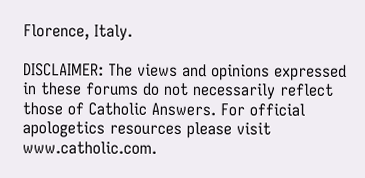Florence, Italy.

DISCLAIMER: The views and opinions expressed in these forums do not necessarily reflect those of Catholic Answers. For official apologetics resources please visit www.catholic.com.